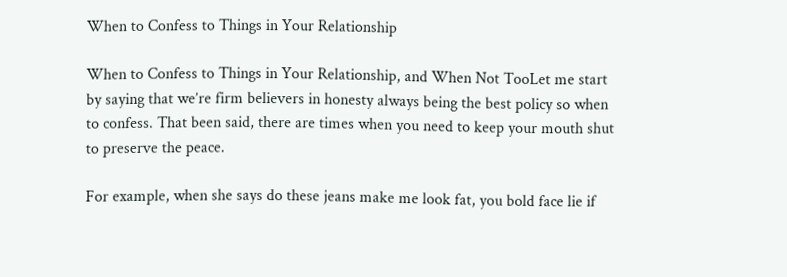When to Confess to Things in Your Relationship

When to Confess to Things in Your Relationship, and When Not TooLet me start by saying that we’re firm believers in honesty always being the best policy so when to confess. That been said, there are times when you need to keep your mouth shut to preserve the peace.

For example, when she says do these jeans make me look fat, you bold face lie if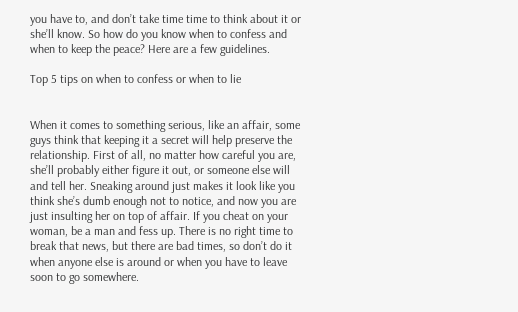you have to, and don’t take time time to think about it or she’ll know. So how do you know when to confess and when to keep the peace? Here are a few guidelines.

Top 5 tips on when to confess or when to lie


When it comes to something serious, like an affair, some guys think that keeping it a secret will help preserve the relationship. First of all, no matter how careful you are, she’ll probably either figure it out, or someone else will and tell her. Sneaking around just makes it look like you think she’s dumb enough not to notice, and now you are just insulting her on top of affair. If you cheat on your woman, be a man and fess up. There is no right time to break that news, but there are bad times, so don’t do it when anyone else is around or when you have to leave soon to go somewhere.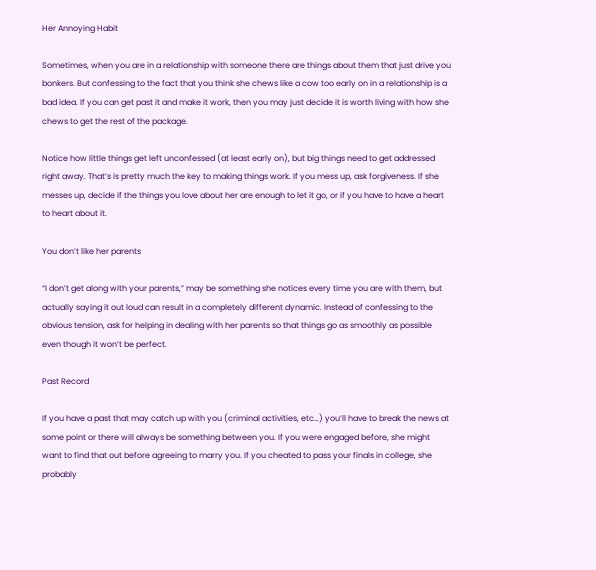Her Annoying Habit

Sometimes, when you are in a relationship with someone there are things about them that just drive you bonkers. But confessing to the fact that you think she chews like a cow too early on in a relationship is a bad idea. If you can get past it and make it work, then you may just decide it is worth living with how she chews to get the rest of the package.

Notice how little things get left unconfessed (at least early on), but big things need to get addressed right away. That’s is pretty much the key to making things work. If you mess up, ask forgiveness. If she messes up, decide if the things you love about her are enough to let it go, or if you have to have a heart to heart about it.

You don’t like her parents

“I don’t get along with your parents,” may be something she notices every time you are with them, but actually saying it out loud can result in a completely different dynamic. Instead of confessing to the obvious tension, ask for helping in dealing with her parents so that things go as smoothly as possible even though it won’t be perfect.

Past Record

If you have a past that may catch up with you (criminal activities, etc…) you’ll have to break the news at some point or there will always be something between you. If you were engaged before, she might want to find that out before agreeing to marry you. If you cheated to pass your finals in college, she probably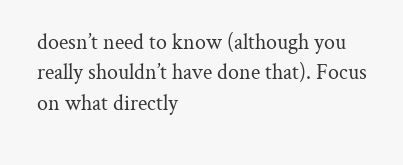doesn’t need to know (although you really shouldn’t have done that). Focus on what directly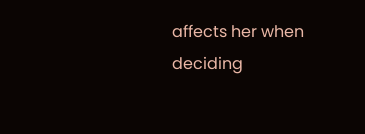affects her when deciding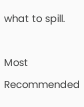what to spill.

Most Recommended